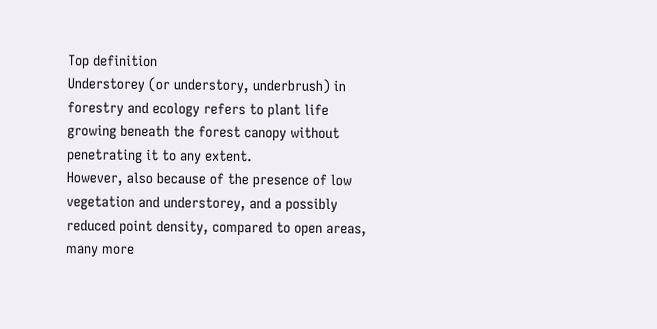Top definition
Understorey (or understory, underbrush) in forestry and ecology refers to plant life growing beneath the forest canopy without penetrating it to any extent.
However, also because of the presence of low vegetation and understorey, and a possibly reduced point density, compared to open areas, many more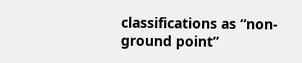classifications as “non-ground point”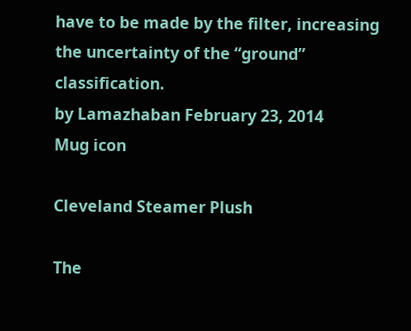have to be made by the filter, increasing the uncertainty of the “ground” classification.
by Lamazhaban February 23, 2014
Mug icon

Cleveland Steamer Plush

The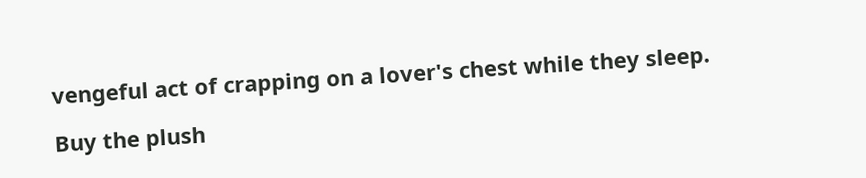vengeful act of crapping on a lover's chest while they sleep.

Buy the plush